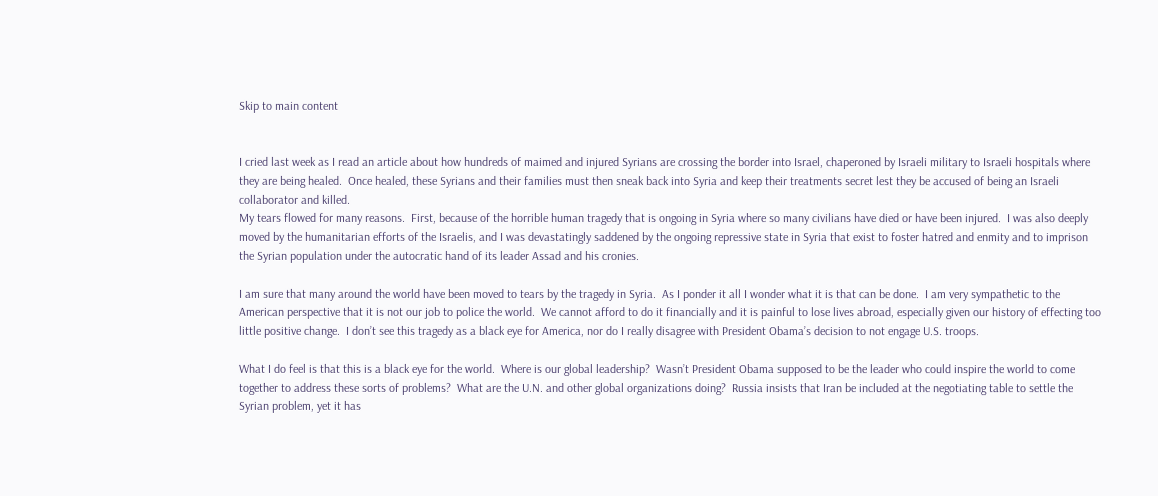Skip to main content


I cried last week as I read an article about how hundreds of maimed and injured Syrians are crossing the border into Israel, chaperoned by Israeli military to Israeli hospitals where they are being healed.  Once healed, these Syrians and their families must then sneak back into Syria and keep their treatments secret lest they be accused of being an Israeli collaborator and killed.
My tears flowed for many reasons.  First, because of the horrible human tragedy that is ongoing in Syria where so many civilians have died or have been injured.  I was also deeply moved by the humanitarian efforts of the Israelis, and I was devastatingly saddened by the ongoing repressive state in Syria that exist to foster hatred and enmity and to imprison the Syrian population under the autocratic hand of its leader Assad and his cronies.

I am sure that many around the world have been moved to tears by the tragedy in Syria.  As I ponder it all I wonder what it is that can be done.  I am very sympathetic to the American perspective that it is not our job to police the world.  We cannot afford to do it financially and it is painful to lose lives abroad, especially given our history of effecting too little positive change.  I don’t see this tragedy as a black eye for America, nor do I really disagree with President Obama’s decision to not engage U.S. troops.

What I do feel is that this is a black eye for the world.  Where is our global leadership?  Wasn’t President Obama supposed to be the leader who could inspire the world to come together to address these sorts of problems?  What are the U.N. and other global organizations doing?  Russia insists that Iran be included at the negotiating table to settle the Syrian problem, yet it has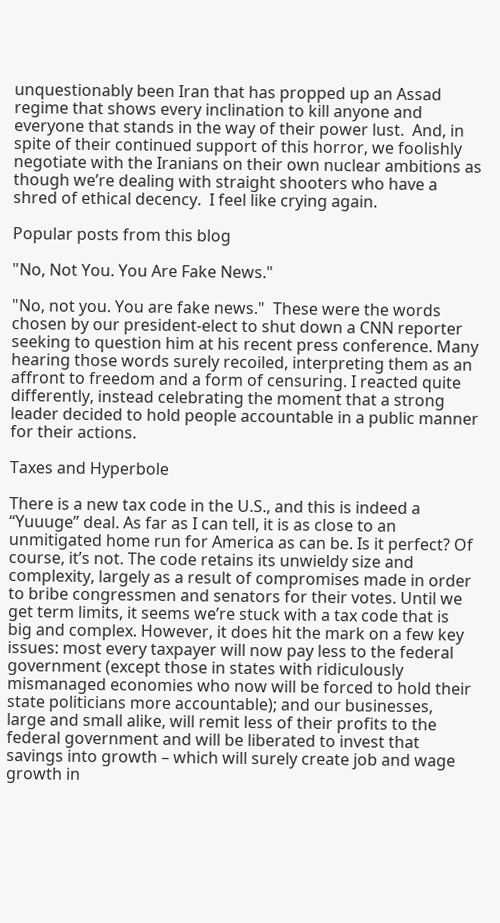unquestionably been Iran that has propped up an Assad regime that shows every inclination to kill anyone and everyone that stands in the way of their power lust.  And, in spite of their continued support of this horror, we foolishly negotiate with the Iranians on their own nuclear ambitions as though we’re dealing with straight shooters who have a shred of ethical decency.  I feel like crying again.

Popular posts from this blog

"No, Not You. You Are Fake News."

"No, not you. You are fake news."  These were the words chosen by our president-elect to shut down a CNN reporter seeking to question him at his recent press conference. Many hearing those words surely recoiled, interpreting them as an affront to freedom and a form of censuring. I reacted quite differently, instead celebrating the moment that a strong leader decided to hold people accountable in a public manner for their actions.

Taxes and Hyperbole

There is a new tax code in the U.S., and this is indeed a “Yuuuge” deal. As far as I can tell, it is as close to an unmitigated home run for America as can be. Is it perfect? Of course, it’s not. The code retains its unwieldy size and complexity, largely as a result of compromises made in order to bribe congressmen and senators for their votes. Until we get term limits, it seems we’re stuck with a tax code that is big and complex. However, it does hit the mark on a few key issues: most every taxpayer will now pay less to the federal government (except those in states with ridiculously mismanaged economies who now will be forced to hold their state politicians more accountable); and our businesses, large and small alike, will remit less of their profits to the federal government and will be liberated to invest that savings into growth – which will surely create job and wage growth in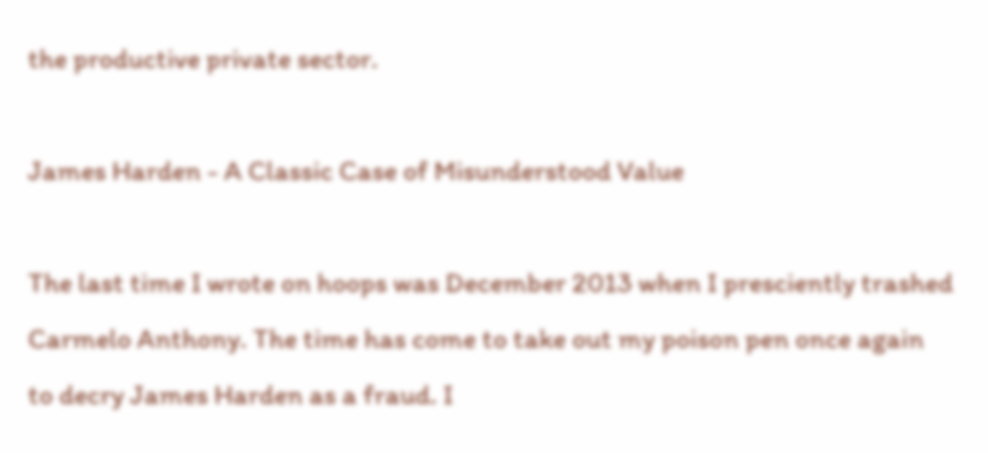the productive private sector.

James Harden - A Classic Case of Misunderstood Value

The last time I wrote on hoops was December 2013 when I presciently trashed Carmelo Anthony. The time has come to take out my poison pen once again to decry James Harden as a fraud. I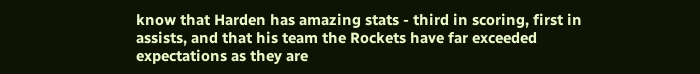know that Harden has amazing stats - third in scoring, first in assists, and that his team the Rockets have far exceeded expectations as they are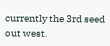currently the 3rd seed out west.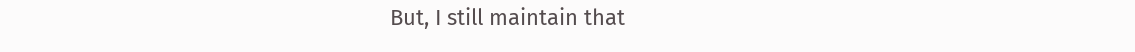But, I still maintain that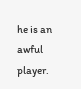he is an awful player.